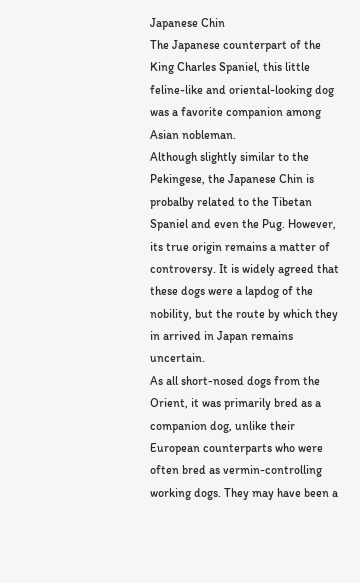Japanese Chin
The Japanese counterpart of the King Charles Spaniel, this little feline-like and oriental-looking dog was a favorite companion among Asian nobleman.
Although slightly similar to the Pekingese, the Japanese Chin is probalby related to the Tibetan Spaniel and even the Pug. However, its true origin remains a matter of controversy. It is widely agreed that these dogs were a lapdog of the nobility, but the route by which they in arrived in Japan remains uncertain.
As all short-nosed dogs from the Orient, it was primarily bred as a companion dog, unlike their European counterparts who were often bred as vermin-controlling working dogs. They may have been a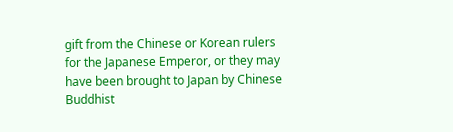gift from the Chinese or Korean rulers for the Japanese Emperor, or they may have been brought to Japan by Chinese Buddhist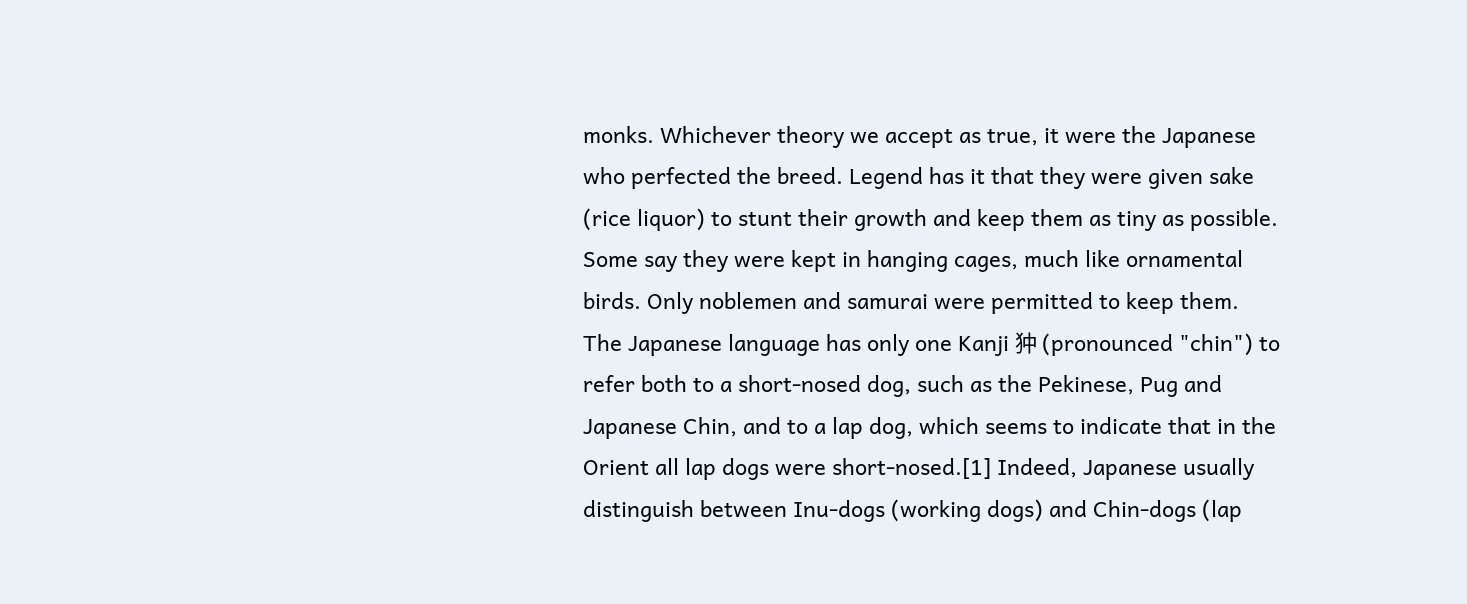monks. Whichever theory we accept as true, it were the Japanese who perfected the breed. Legend has it that they were given sake (rice liquor) to stunt their growth and keep them as tiny as possible. Some say they were kept in hanging cages, much like ornamental birds. Only noblemen and samurai were permitted to keep them.
The Japanese language has only one Kanji 狆 (pronounced "chin") to refer both to a short-nosed dog, such as the Pekinese, Pug and Japanese Chin, and to a lap dog, which seems to indicate that in the Orient all lap dogs were short-nosed.[1] Indeed, Japanese usually distinguish between Inu-dogs (working dogs) and Chin-dogs (lap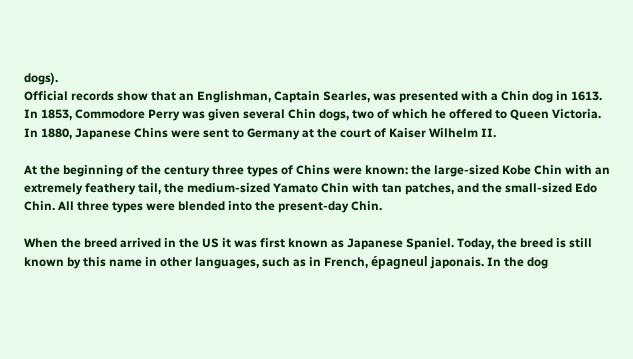dogs).
Official records show that an Englishman, Captain Searles, was presented with a Chin dog in 1613. In 1853, Commodore Perry was given several Chin dogs, two of which he offered to Queen Victoria. In 1880, Japanese Chins were sent to Germany at the court of Kaiser Wilhelm II.

At the beginning of the century three types of Chins were known: the large-sized Kobe Chin with an extremely feathery tail, the medium-sized Yamato Chin with tan patches, and the small-sized Edo Chin. All three types were blended into the present-day Chin.

When the breed arrived in the US it was first known as Japanese Spaniel. Today, the breed is still known by this name in other languages, such as in French, épagneul japonais. In the dog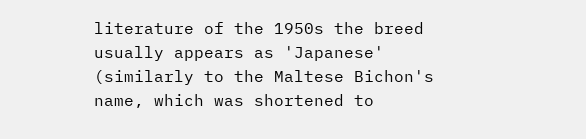literature of the 1950s the breed usually appears as 'Japanese' (similarly to the Maltese Bichon's name, which was shortened to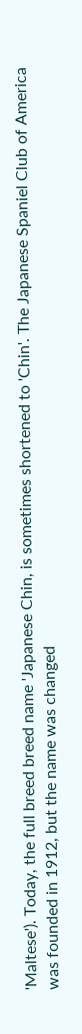'Maltese'). Today, the full breed breed name 'Japanese Chin, is sometimes shortened to 'Chin'. The Japanese Spaniel Club of America was founded in 1912, but the name was changed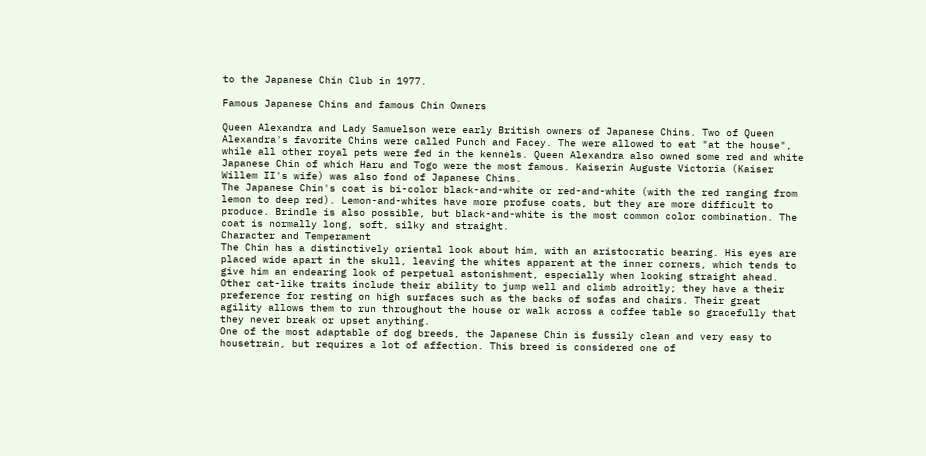to the Japanese Chin Club in 1977.

Famous Japanese Chins and famous Chin Owners

Queen Alexandra and Lady Samuelson were early British owners of Japanese Chins. Two of Queen Alexandra's favorite Chins were called Punch and Facey. The were allowed to eat "at the house", while all other royal pets were fed in the kennels. Queen Alexandra also owned some red and white Japanese Chin of which Haru and Togo were the most famous. Kaiserin Auguste Victoria (Kaiser Willem II's wife) was also fond of Japanese Chins.
The Japanese Chin's coat is bi-color black-and-white or red-and-white (with the red ranging from lemon to deep red). Lemon-and-whites have more profuse coats, but they are more difficult to produce. Brindle is also possible, but black-and-white is the most common color combination. The coat is normally long, soft, silky and straight.
Character and Temperament
The Chin has a distinctively oriental look about him, with an aristocratic bearing. His eyes are placed wide apart in the skull, leaving the whites apparent at the inner corners, which tends to give him an endearing look of perpetual astonishment, especially when looking straight ahead.
Other cat-like traits include their ability to jump well and climb adroitly; they have a their preference for resting on high surfaces such as the backs of sofas and chairs. Their great agility allows them to run throughout the house or walk across a coffee table so gracefully that they never break or upset anything.
One of the most adaptable of dog breeds, the Japanese Chin is fussily clean and very easy to housetrain, but requires a lot of affection. This breed is considered one of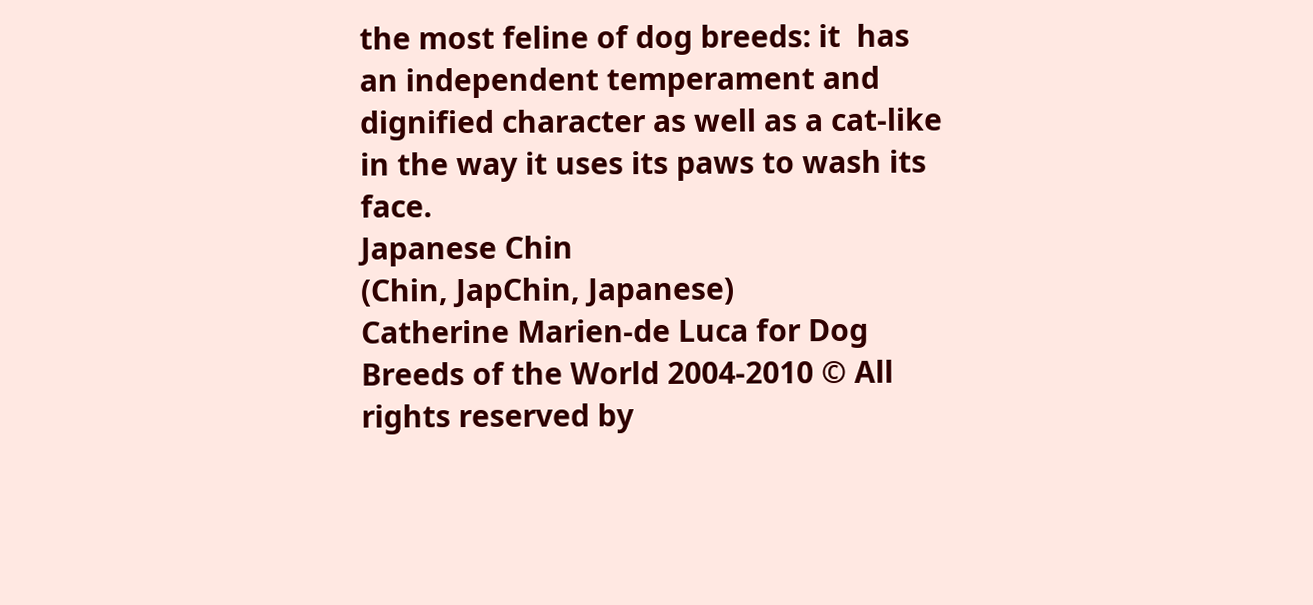the most feline of dog breeds: it  has an independent temperament and dignified character as well as a cat-like in the way it uses its paws to wash its face.
Japanese Chin
(Chin, JapChin, Japanese)
Catherine Marien-de Luca for Dog Breeds of the World 2004-2010 © All rights reserved by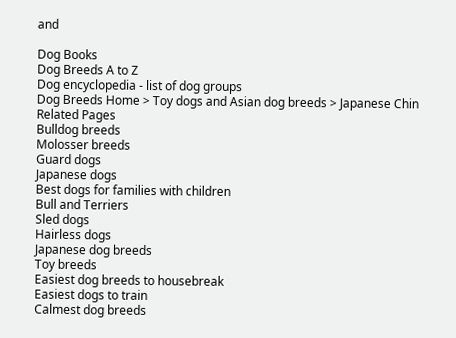and

Dog Books
Dog Breeds A to Z
Dog encyclopedia - list of dog groups
Dog Breeds Home > Toy dogs and Asian dog breeds > Japanese Chin
Related Pages
Bulldog breeds
Molosser breeds
Guard dogs
Japanese dogs
Best dogs for families with children
Bull and Terriers
Sled dogs
Hairless dogs
Japanese dog breeds
Toy breeds
Easiest dog breeds to housebreak
Easiest dogs to train
Calmest dog breeds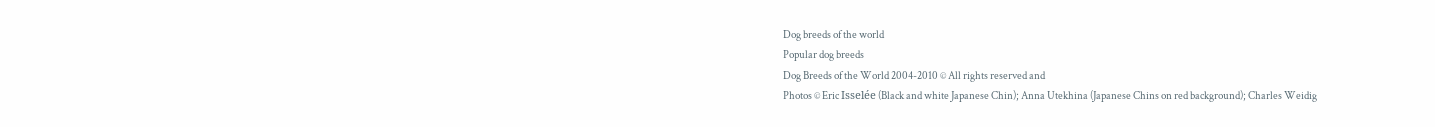Dog breeds of the world
Popular dog breeds
Dog Breeds of the World 2004-2010 © All rights reserved and
Photos © Eric Isselée (Black and white Japanese Chin); Anna Utekhina (Japanese Chins on red background); Charles Weidig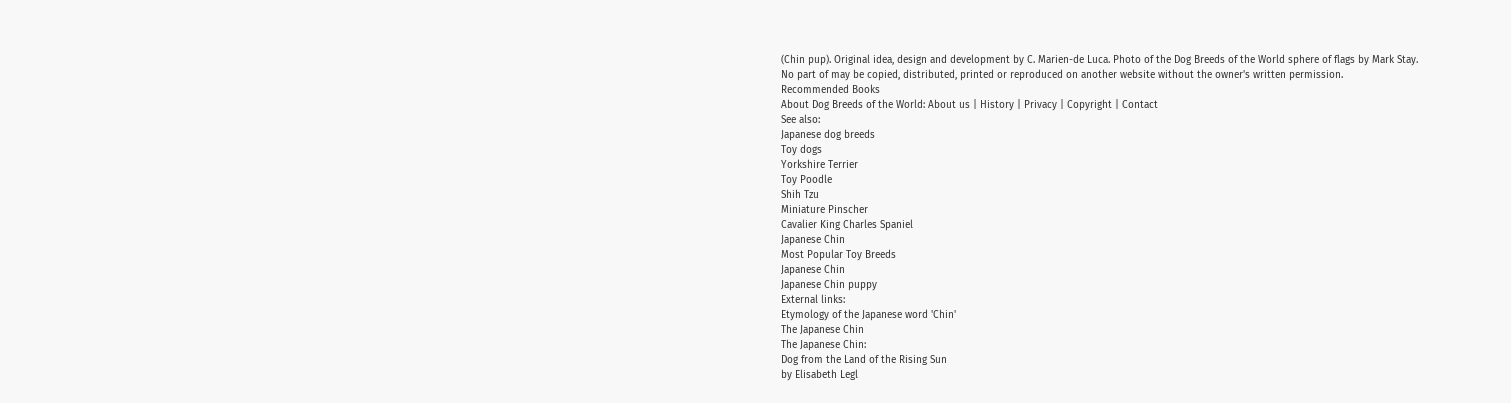(Chin pup). Original idea, design and development by C. Marien-de Luca. Photo of the Dog Breeds of the World sphere of flags by Mark Stay.
No part of may be copied, distributed, printed or reproduced on another website without the owner's written permission.
Recommended Books
About Dog Breeds of the World: About us | History | Privacy | Copyright | Contact
See also:
Japanese dog breeds
Toy dogs
Yorkshire Terrier
Toy Poodle
Shih Tzu
Miniature Pinscher
Cavalier King Charles Spaniel
Japanese Chin
Most Popular Toy Breeds
Japanese Chin
Japanese Chin puppy
External links:
Etymology of the Japanese word 'Chin'
The Japanese Chin
The Japanese Chin:
Dog from the Land of the Rising Sun
by Elisabeth Legl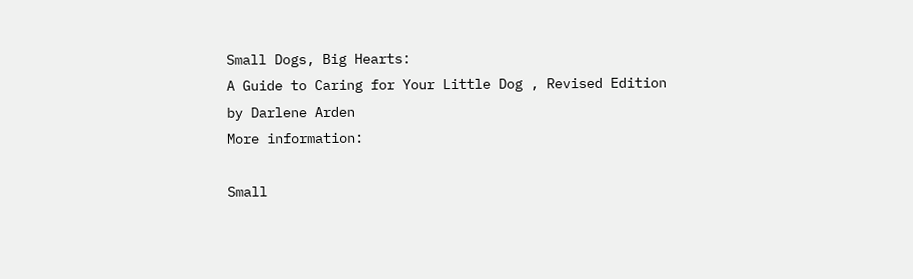Small Dogs, Big Hearts:
A Guide to Caring for Your Little Dog , Revised Edition
by Darlene Arden
More information:

Small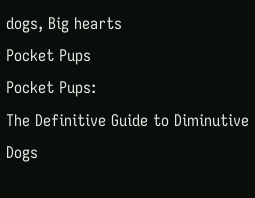dogs, Big hearts
Pocket Pups
Pocket Pups:
The Definitive Guide to Diminutive Dogs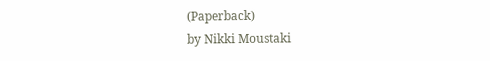(Paperback)
by Nikki Moustaki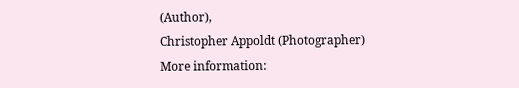(Author),
Christopher Appoldt (Photographer)
More information: